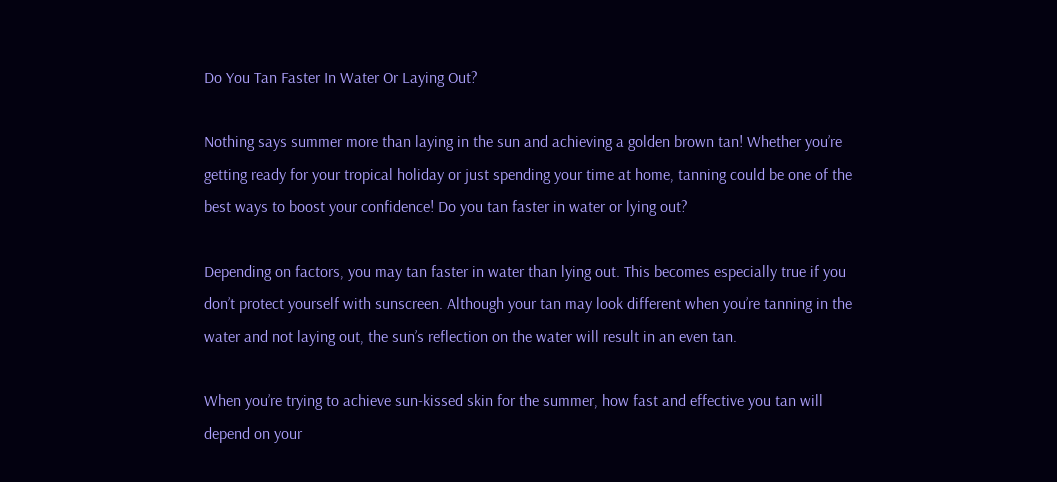Do You Tan Faster In Water Or Laying Out?

Nothing says summer more than laying in the sun and achieving a golden brown tan! Whether you’re getting ready for your tropical holiday or just spending your time at home, tanning could be one of the best ways to boost your confidence! Do you tan faster in water or lying out?

Depending on factors, you may tan faster in water than lying out. This becomes especially true if you don’t protect yourself with sunscreen. Although your tan may look different when you’re tanning in the water and not laying out, the sun’s reflection on the water will result in an even tan.

When you’re trying to achieve sun-kissed skin for the summer, how fast and effective you tan will depend on your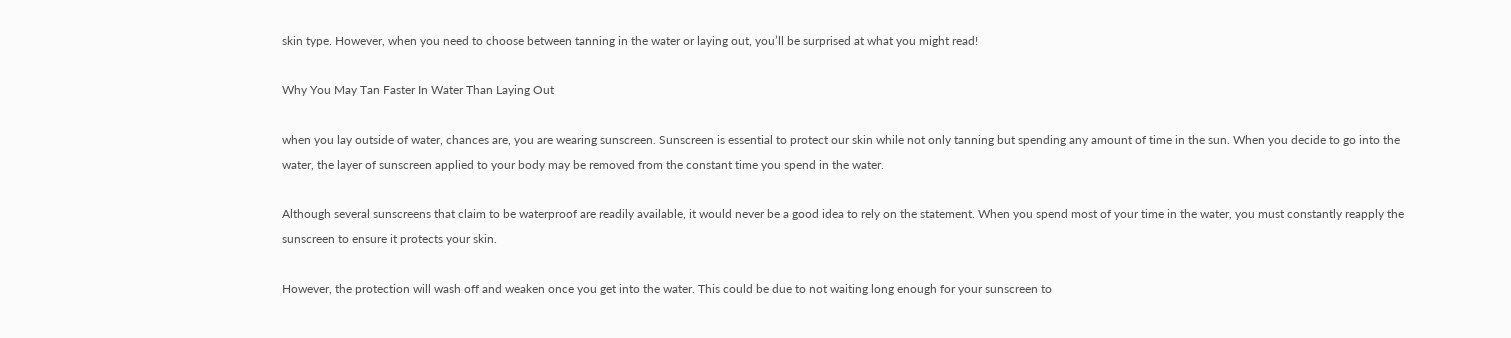skin type. However, when you need to choose between tanning in the water or laying out, you’ll be surprised at what you might read!

Why You May Tan Faster In Water Than Laying Out

when you lay outside of water, chances are, you are wearing sunscreen. Sunscreen is essential to protect our skin while not only tanning but spending any amount of time in the sun. When you decide to go into the water, the layer of sunscreen applied to your body may be removed from the constant time you spend in the water.

Although several sunscreens that claim to be waterproof are readily available, it would never be a good idea to rely on the statement. When you spend most of your time in the water, you must constantly reapply the sunscreen to ensure it protects your skin.

However, the protection will wash off and weaken once you get into the water. This could be due to not waiting long enough for your sunscreen to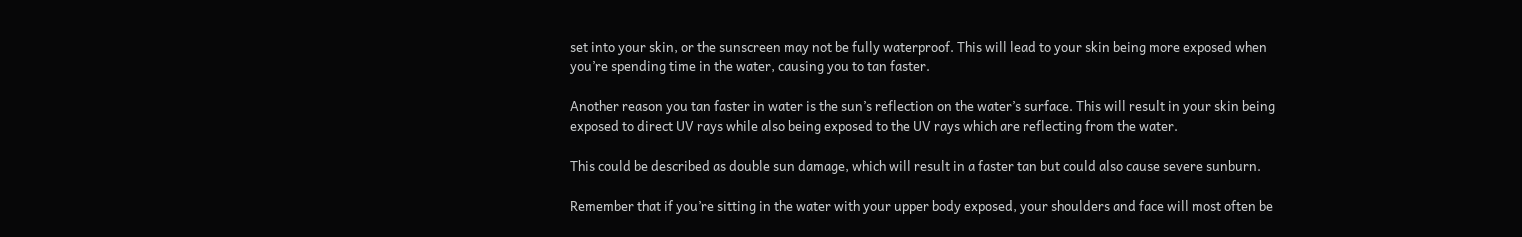set into your skin, or the sunscreen may not be fully waterproof. This will lead to your skin being more exposed when you’re spending time in the water, causing you to tan faster.

Another reason you tan faster in water is the sun’s reflection on the water’s surface. This will result in your skin being exposed to direct UV rays while also being exposed to the UV rays which are reflecting from the water.

This could be described as double sun damage, which will result in a faster tan but could also cause severe sunburn.

Remember that if you’re sitting in the water with your upper body exposed, your shoulders and face will most often be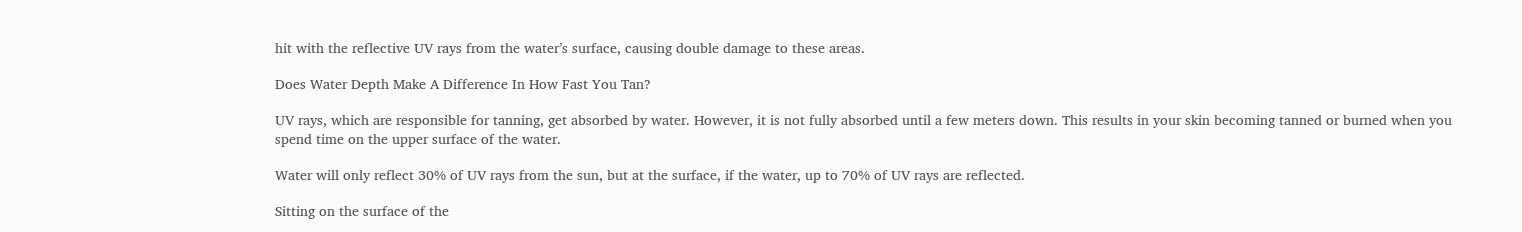hit with the reflective UV rays from the water’s surface, causing double damage to these areas.

Does Water Depth Make A Difference In How Fast You Tan?

UV rays, which are responsible for tanning, get absorbed by water. However, it is not fully absorbed until a few meters down. This results in your skin becoming tanned or burned when you spend time on the upper surface of the water.

Water will only reflect 30% of UV rays from the sun, but at the surface, if the water, up to 70% of UV rays are reflected.

Sitting on the surface of the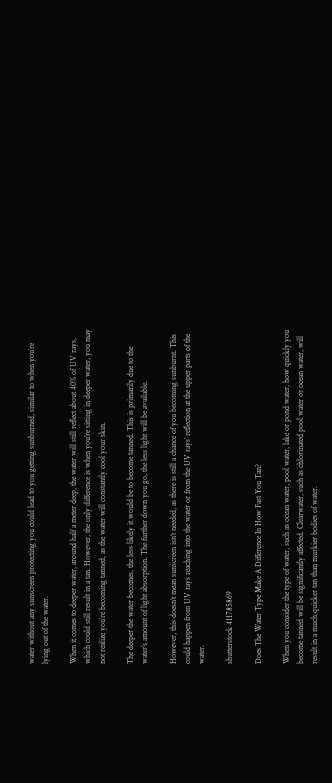water without any sunscreen protecting you could lead to you getting sunburned, similar to when you’re lying out of the water.

When it comes to deeper water, around half a meter deep, the water will still reflect about 40% of UV rays, which could still result in a tan. However, the only difference is when you’re sitting in deeper water, you may not realize you’re becoming tanned, as the water will constantly cool your skin.

The deeper the water becomes, the less likely it would be to become tanned. This is primarily due to the water’s amount of light absorption. The further down you go, the less light will be available.

However, this doesn’t mean sunscreen isn’t needed, as there is still a chance of you becoming sunburnt. This could happen from UV rays reaching into the water or from the UV rays’ reflection at the upper parts of the water.

shutterstock 411785869

Does The Water Type Make A Difference In How Fast You Tan?

When you consider the type of water, such as ocean water, pool water, lake or pond water, how quickly you become tanned will be significantly affected. Clearwater, such as chlorinated pool water or ocean water, will result in a much quicker tan than murkier bodies of water.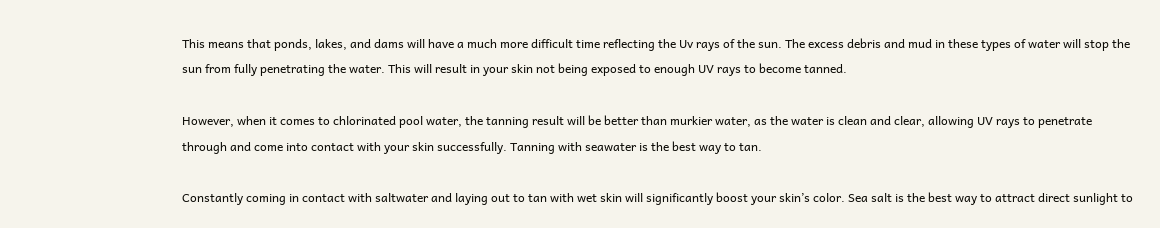This means that ponds, lakes, and dams will have a much more difficult time reflecting the Uv rays of the sun. The excess debris and mud in these types of water will stop the sun from fully penetrating the water. This will result in your skin not being exposed to enough UV rays to become tanned.

However, when it comes to chlorinated pool water, the tanning result will be better than murkier water, as the water is clean and clear, allowing UV rays to penetrate through and come into contact with your skin successfully. Tanning with seawater is the best way to tan.

Constantly coming in contact with saltwater and laying out to tan with wet skin will significantly boost your skin’s color. Sea salt is the best way to attract direct sunlight to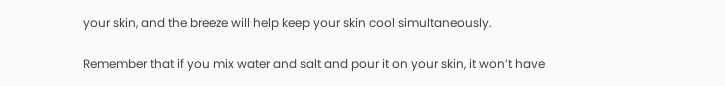your skin, and the breeze will help keep your skin cool simultaneously.

Remember that if you mix water and salt and pour it on your skin, it won’t have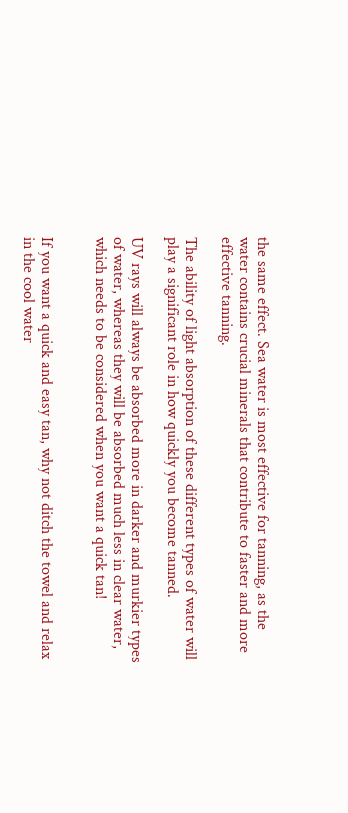the same effect. Sea water is most effective for tanning, as the water contains crucial minerals that contribute to faster and more effective tanning.

The ability of light absorption of these different types of water will play a significant role in how quickly you become tanned.

UV rays will always be absorbed more in darker and murkier types of water, whereas they will be absorbed much less in clear water, which needs to be considered when you want a quick tan!


If you want a quick and easy tan, why not ditch the towel and relax in the cool water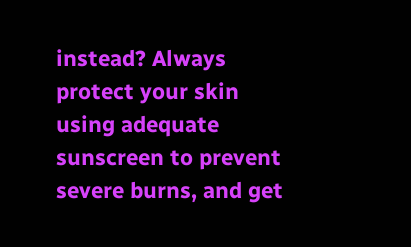instead? Always protect your skin using adequate sunscreen to prevent severe burns, and get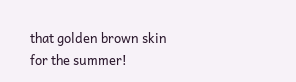that golden brown skin for the summer!